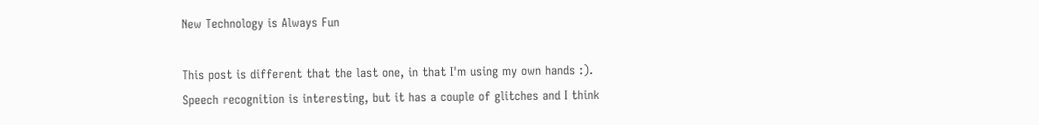New Technology is Always Fun

This post is different that the last one, in that I'm using my own hands :). Speech recognition is interesting, but it has a couple of glitches and I think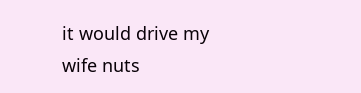it would drive my wife nuts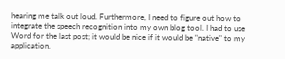hearing me talk out loud. Furthermore, I need to figure out how to integrate the speech recognition into my own blog tool. I had to use Word for the last post; it would be nice if it would be "native" to my application.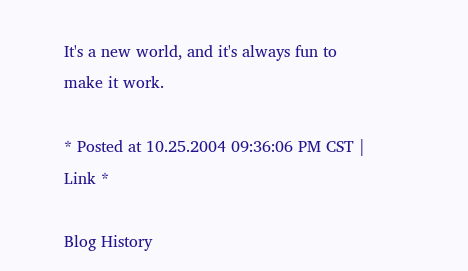It's a new world, and it's always fun to make it work.

* Posted at 10.25.2004 09:36:06 PM CST | Link *

Blog History